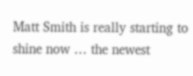Matt Smith is really starting to shine now … the newest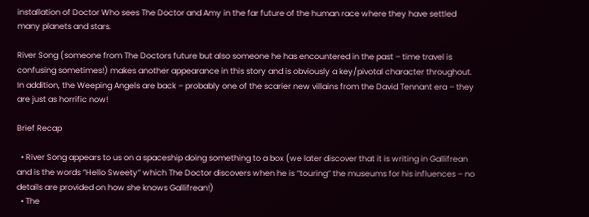installation of Doctor Who sees The Doctor and Amy in the far future of the human race where they have settled many planets and stars.

River Song (someone from The Doctors future but also someone he has encountered in the past – time travel is confusing sometimes!) makes another appearance in this story and is obviously a key/pivotal character throughout.  In addition, the Weeping Angels are back – probably one of the scarier new villains from the David Tennant era – they are just as horrific now!

Brief Recap

  • River Song appears to us on a spaceship doing something to a box (we later discover that it is writing in Gallifrean and is the words “Hello Sweety” which The Doctor discovers when he is “touring” the museums for his influences – no details are provided on how she knows Gallifrean!)
  • The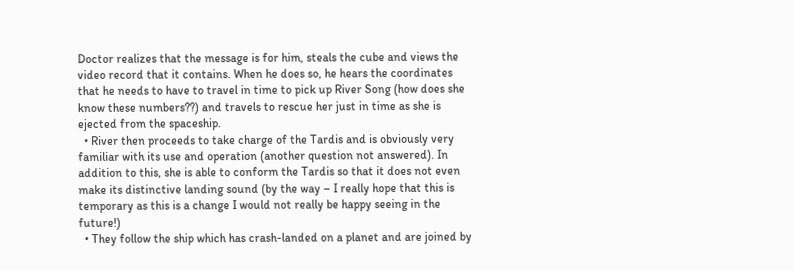Doctor realizes that the message is for him, steals the cube and views the video record that it contains. When he does so, he hears the coordinates that he needs to have to travel in time to pick up River Song (how does she know these numbers??) and travels to rescue her just in time as she is ejected from the spaceship.
  • River then proceeds to take charge of the Tardis and is obviously very familiar with its use and operation (another question not answered). In addition to this, she is able to conform the Tardis so that it does not even make its distinctive landing sound (by the way – I really hope that this is temporary as this is a change I would not really be happy seeing in the future!)
  • They follow the ship which has crash-landed on a planet and are joined by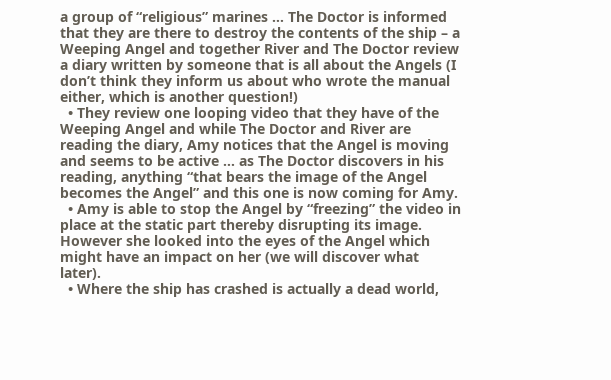a group of “religious” marines … The Doctor is informed that they are there to destroy the contents of the ship – a Weeping Angel and together River and The Doctor review a diary written by someone that is all about the Angels (I don’t think they inform us about who wrote the manual either, which is another question!)
  • They review one looping video that they have of the Weeping Angel and while The Doctor and River are reading the diary, Amy notices that the Angel is moving and seems to be active … as The Doctor discovers in his reading, anything “that bears the image of the Angel becomes the Angel” and this one is now coming for Amy.
  • Amy is able to stop the Angel by “freezing” the video in place at the static part thereby disrupting its image. However she looked into the eyes of the Angel which might have an impact on her (we will discover what later).
  • Where the ship has crashed is actually a dead world,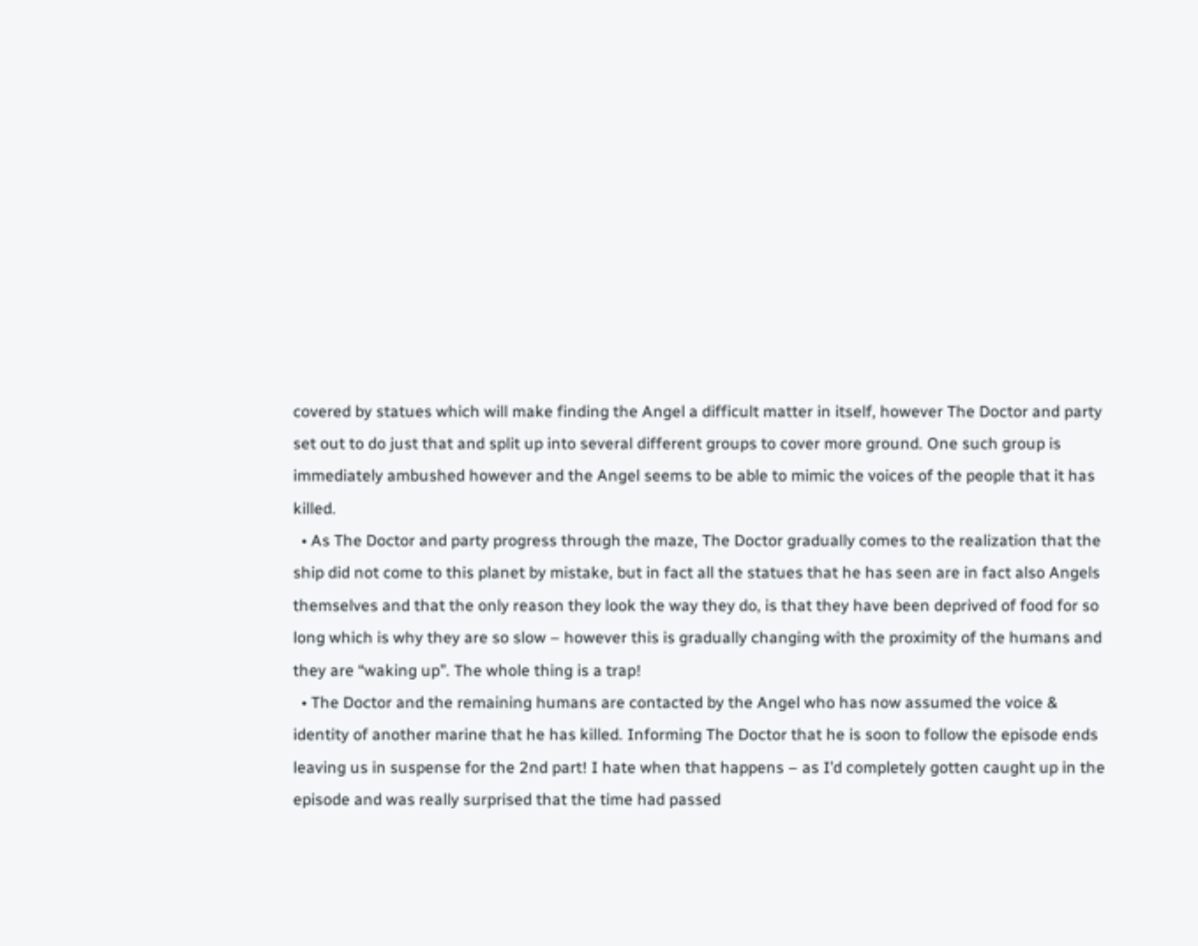covered by statues which will make finding the Angel a difficult matter in itself, however The Doctor and party set out to do just that and split up into several different groups to cover more ground. One such group is immediately ambushed however and the Angel seems to be able to mimic the voices of the people that it has killed.
  • As The Doctor and party progress through the maze, The Doctor gradually comes to the realization that the ship did not come to this planet by mistake, but in fact all the statues that he has seen are in fact also Angels themselves and that the only reason they look the way they do, is that they have been deprived of food for so long which is why they are so slow – however this is gradually changing with the proximity of the humans and they are “waking up”. The whole thing is a trap!
  • The Doctor and the remaining humans are contacted by the Angel who has now assumed the voice & identity of another marine that he has killed. Informing The Doctor that he is soon to follow the episode ends leaving us in suspense for the 2nd part! I hate when that happens – as I’d completely gotten caught up in the episode and was really surprised that the time had passed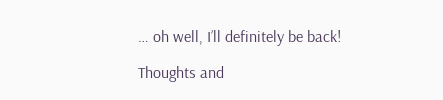… oh well, I’ll definitely be back!

Thoughts and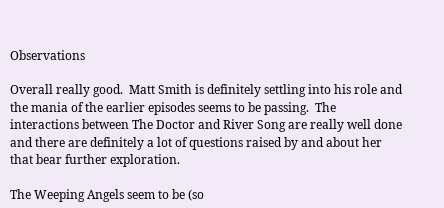Observations

Overall really good.  Matt Smith is definitely settling into his role and the mania of the earlier episodes seems to be passing.  The interactions between The Doctor and River Song are really well done and there are definitely a lot of questions raised by and about her that bear further exploration.

The Weeping Angels seem to be (so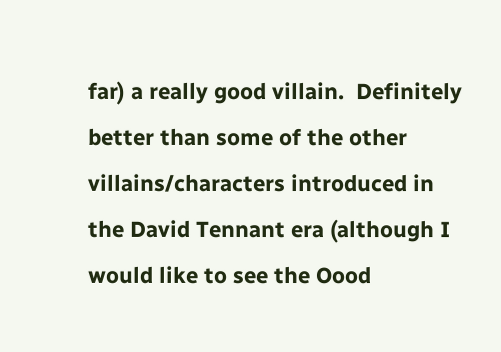far) a really good villain.  Definitely better than some of the other villains/characters introduced in the David Tennant era (although I would like to see the Oood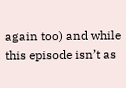again too) and while this episode isn’t as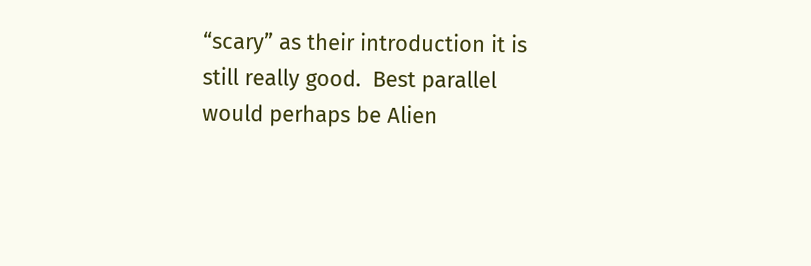“scary” as their introduction it is still really good.  Best parallel would perhaps be Alien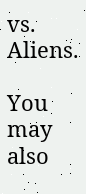vs. Aliens.

You may also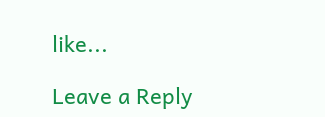like...

Leave a Reply